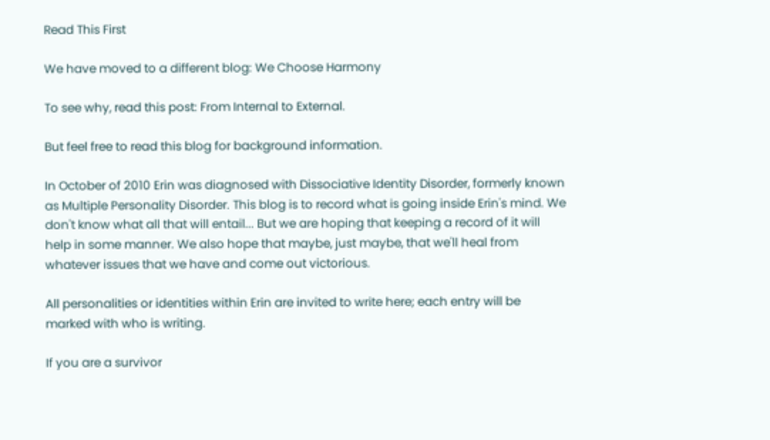Read This First

We have moved to a different blog: We Choose Harmony

To see why, read this post: From Internal to External.

But feel free to read this blog for background information.

In October of 2010 Erin was diagnosed with Dissociative Identity Disorder, formerly known as Multiple Personality Disorder. This blog is to record what is going inside Erin's mind. We don't know what all that will entail... But we are hoping that keeping a record of it will help in some manner. We also hope that maybe, just maybe, that we'll heal from whatever issues that we have and come out victorious.

All personalities or identities within Erin are invited to write here; each entry will be marked with who is writing.

If you are a survivor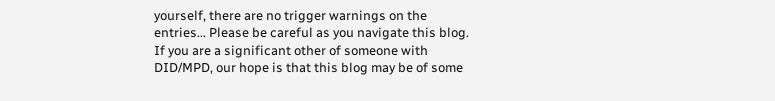yourself, there are no trigger warnings on the entries... Please be careful as you navigate this blog. If you are a significant other of someone with DID/MPD, our hope is that this blog may be of some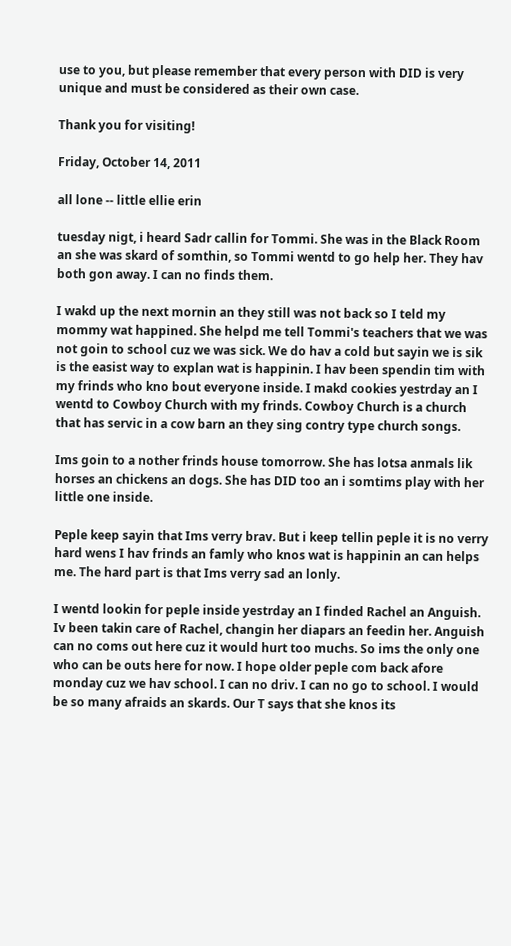use to you, but please remember that every person with DID is very unique and must be considered as their own case.

Thank you for visiting!

Friday, October 14, 2011

all lone -- little ellie erin

tuesday nigt, i heard Sadr callin for Tommi. She was in the Black Room an she was skard of somthin, so Tommi wentd to go help her. They hav both gon away. I can no finds them.

I wakd up the next mornin an they still was not back so I teld my mommy wat happined. She helpd me tell Tommi's teachers that we was not goin to school cuz we was sick. We do hav a cold but sayin we is sik is the easist way to explan wat is happinin. I hav been spendin tim with my frinds who kno bout everyone inside. I makd cookies yestrday an I wentd to Cowboy Church with my frinds. Cowboy Church is a church that has servic in a cow barn an they sing contry type church songs.

Ims goin to a nother frinds house tomorrow. She has lotsa anmals lik horses an chickens an dogs. She has DID too an i somtims play with her little one inside.

Peple keep sayin that Ims verry brav. But i keep tellin peple it is no verry hard wens I hav frinds an famly who knos wat is happinin an can helps me. The hard part is that Ims verry sad an lonly.

I wentd lookin for peple inside yestrday an I finded Rachel an Anguish. Iv been takin care of Rachel, changin her diapars an feedin her. Anguish can no coms out here cuz it would hurt too muchs. So ims the only one who can be outs here for now. I hope older peple com back afore monday cuz we hav school. I can no driv. I can no go to school. I would be so many afraids an skards. Our T says that she knos its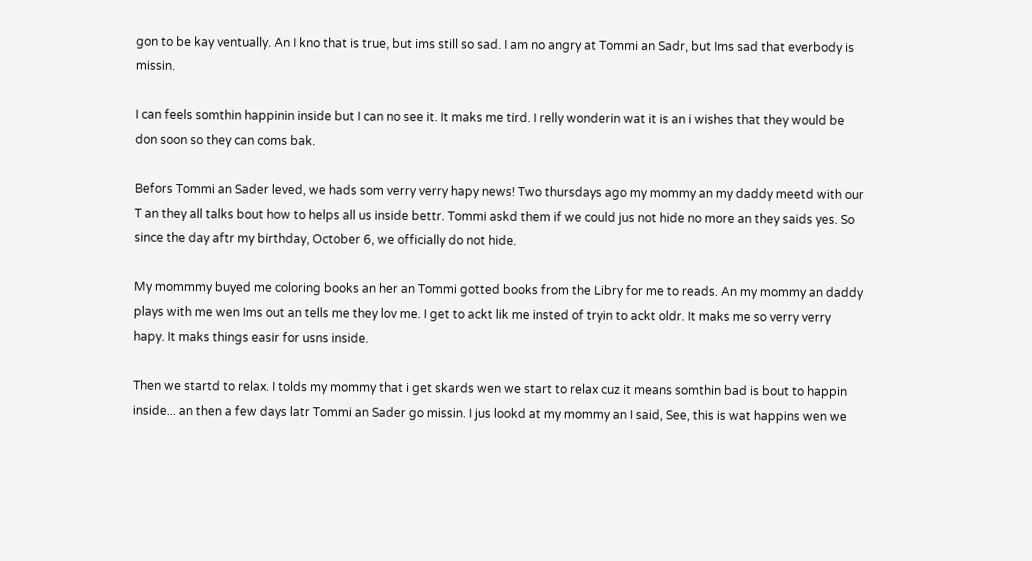gon to be kay ventually. An I kno that is true, but ims still so sad. I am no angry at Tommi an Sadr, but Ims sad that everbody is missin.

I can feels somthin happinin inside but I can no see it. It maks me tird. I relly wonderin wat it is an i wishes that they would be don soon so they can coms bak.

Befors Tommi an Sader leved, we hads som verry verry hapy news! Two thursdays ago my mommy an my daddy meetd with our T an they all talks bout how to helps all us inside bettr. Tommi askd them if we could jus not hide no more an they saids yes. So since the day aftr my birthday, October 6, we officially do not hide.

My mommmy buyed me coloring books an her an Tommi gotted books from the Libry for me to reads. An my mommy an daddy plays with me wen Ims out an tells me they lov me. I get to ackt lik me insted of tryin to ackt oldr. It maks me so verry verry hapy. It maks things easir for usns inside.

Then we startd to relax. I tolds my mommy that i get skards wen we start to relax cuz it means somthin bad is bout to happin inside... an then a few days latr Tommi an Sader go missin. I jus lookd at my mommy an I said, See, this is wat happins wen we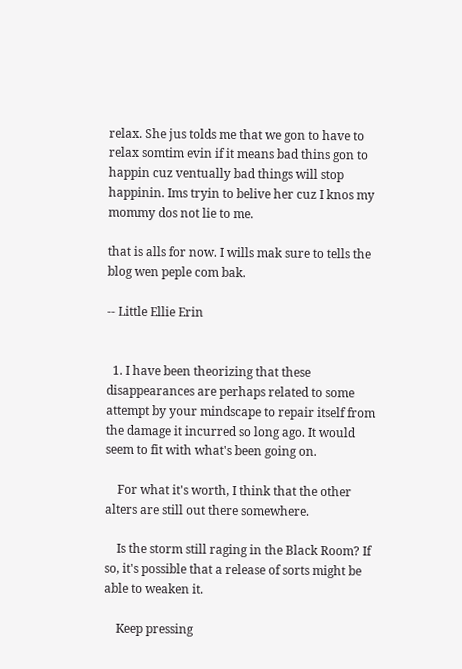relax. She jus tolds me that we gon to have to relax somtim evin if it means bad thins gon to happin cuz ventually bad things will stop happinin. Ims tryin to belive her cuz I knos my mommy dos not lie to me.

that is alls for now. I wills mak sure to tells the blog wen peple com bak.

-- Little Ellie Erin


  1. I have been theorizing that these disappearances are perhaps related to some attempt by your mindscape to repair itself from the damage it incurred so long ago. It would seem to fit with what's been going on.

    For what it's worth, I think that the other alters are still out there somewhere.

    Is the storm still raging in the Black Room? If so, it's possible that a release of sorts might be able to weaken it.

    Keep pressing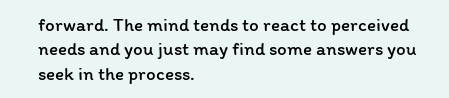forward. The mind tends to react to perceived needs and you just may find some answers you seek in the process.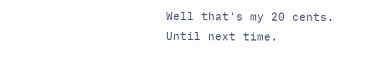Well that's my 20 cents. Until next time.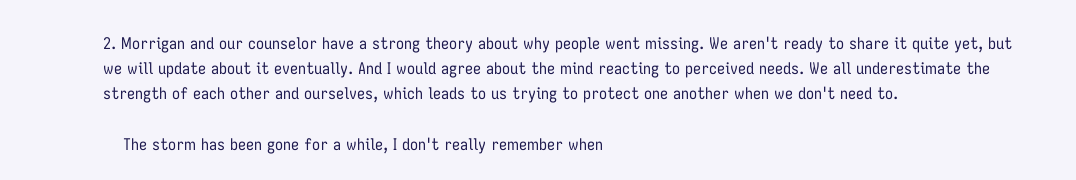2. Morrigan and our counselor have a strong theory about why people went missing. We aren't ready to share it quite yet, but we will update about it eventually. And I would agree about the mind reacting to perceived needs. We all underestimate the strength of each other and ourselves, which leads to us trying to protect one another when we don't need to.

    The storm has been gone for a while, I don't really remember when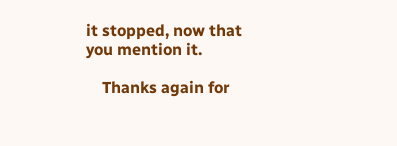it stopped, now that you mention it.

    Thanks again for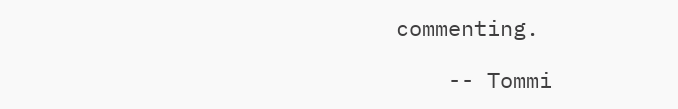commenting.

    -- Tommi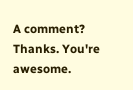A comment? Thanks. You're awesome.